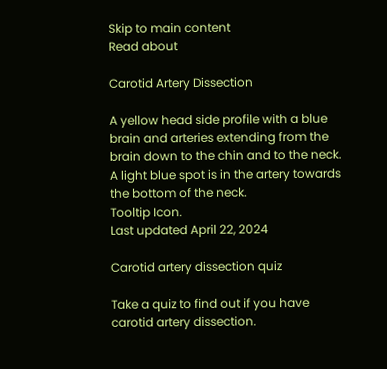Skip to main content
Read about

Carotid Artery Dissection

A yellow head side profile with a blue brain and arteries extending from the brain down to the chin and to the neck. A light blue spot is in the artery towards the bottom of the neck.
Tooltip Icon.
Last updated April 22, 2024

Carotid artery dissection quiz

Take a quiz to find out if you have carotid artery dissection.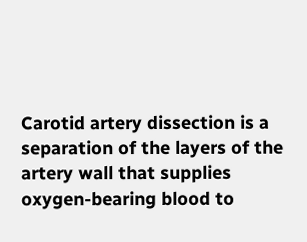Carotid artery dissection is a separation of the layers of the artery wall that supplies oxygen-bearing blood to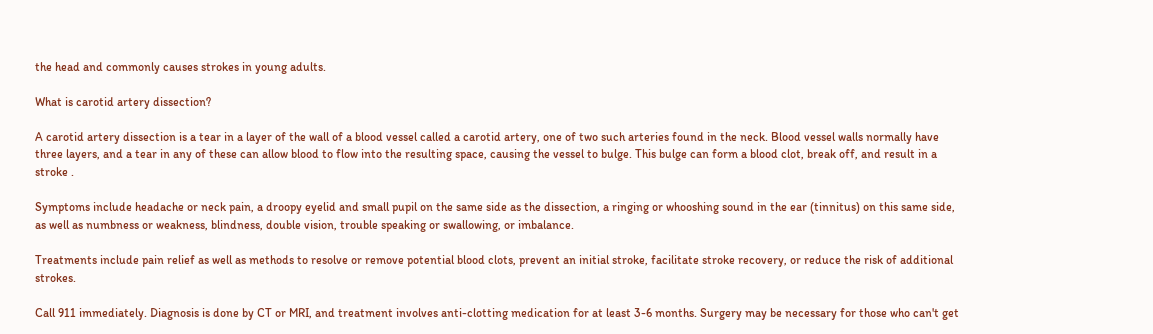the head and commonly causes strokes in young adults.

What is carotid artery dissection?

A carotid artery dissection is a tear in a layer of the wall of a blood vessel called a carotid artery, one of two such arteries found in the neck. Blood vessel walls normally have three layers, and a tear in any of these can allow blood to flow into the resulting space, causing the vessel to bulge. This bulge can form a blood clot, break off, and result in a stroke .

Symptoms include headache or neck pain, a droopy eyelid and small pupil on the same side as the dissection, a ringing or whooshing sound in the ear (tinnitus) on this same side, as well as numbness or weakness, blindness, double vision, trouble speaking or swallowing, or imbalance.

Treatments include pain relief as well as methods to resolve or remove potential blood clots, prevent an initial stroke, facilitate stroke recovery, or reduce the risk of additional strokes.

Call 911 immediately. Diagnosis is done by CT or MRI, and treatment involves anti-clotting medication for at least 3-6 months. Surgery may be necessary for those who can't get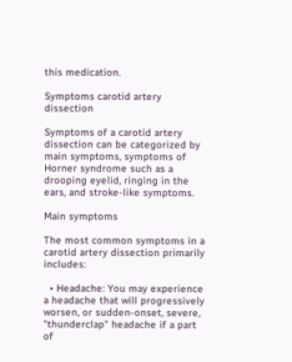this medication.

Symptoms carotid artery dissection

Symptoms of a carotid artery dissection can be categorized by main symptoms, symptoms of Horner syndrome such as a drooping eyelid, ringing in the ears, and stroke-like symptoms.

Main symptoms

The most common symptoms in a carotid artery dissection primarily includes:

  • Headache: You may experience a headache that will progressively worsen, or sudden-onset, severe, "thunderclap" headache if a part of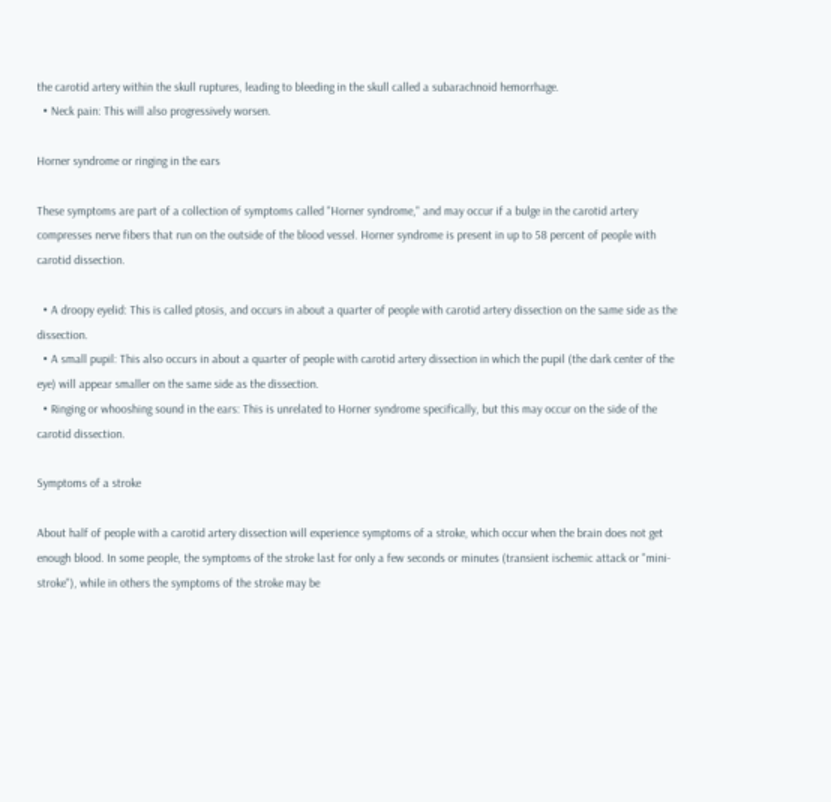the carotid artery within the skull ruptures, leading to bleeding in the skull called a subarachnoid hemorrhage.
  • Neck pain: This will also progressively worsen.

Horner syndrome or ringing in the ears

These symptoms are part of a collection of symptoms called "Horner syndrome," and may occur if a bulge in the carotid artery compresses nerve fibers that run on the outside of the blood vessel. Horner syndrome is present in up to 58 percent of people with carotid dissection.

  • A droopy eyelid: This is called ptosis, and occurs in about a quarter of people with carotid artery dissection on the same side as the dissection.
  • A small pupil: This also occurs in about a quarter of people with carotid artery dissection in which the pupil (the dark center of the eye) will appear smaller on the same side as the dissection.
  • Ringing or whooshing sound in the ears: This is unrelated to Horner syndrome specifically, but this may occur on the side of the carotid dissection.

Symptoms of a stroke

About half of people with a carotid artery dissection will experience symptoms of a stroke, which occur when the brain does not get enough blood. In some people, the symptoms of the stroke last for only a few seconds or minutes (transient ischemic attack or "mini-stroke"), while in others the symptoms of the stroke may be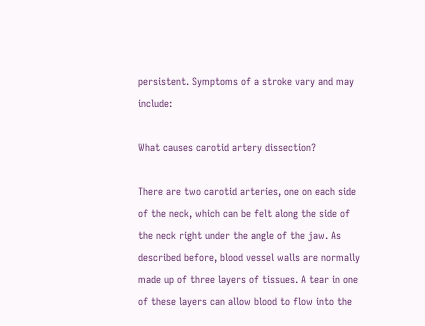persistent. Symptoms of a stroke vary and may include:

What causes carotid artery dissection?

There are two carotid arteries, one on each side of the neck, which can be felt along the side of the neck right under the angle of the jaw. As described before, blood vessel walls are normally made up of three layers of tissues. A tear in one of these layers can allow blood to flow into the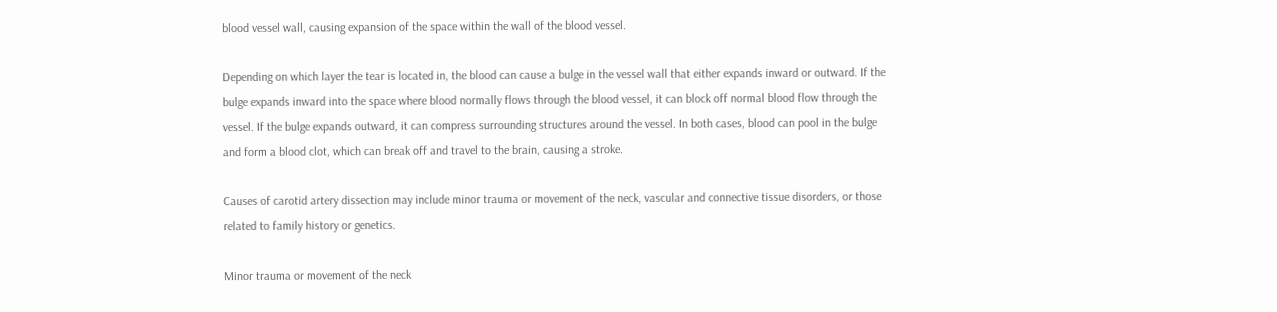blood vessel wall, causing expansion of the space within the wall of the blood vessel.

Depending on which layer the tear is located in, the blood can cause a bulge in the vessel wall that either expands inward or outward. If the bulge expands inward into the space where blood normally flows through the blood vessel, it can block off normal blood flow through the vessel. If the bulge expands outward, it can compress surrounding structures around the vessel. In both cases, blood can pool in the bulge and form a blood clot, which can break off and travel to the brain, causing a stroke.

Causes of carotid artery dissection may include minor trauma or movement of the neck, vascular and connective tissue disorders, or those related to family history or genetics.

Minor trauma or movement of the neck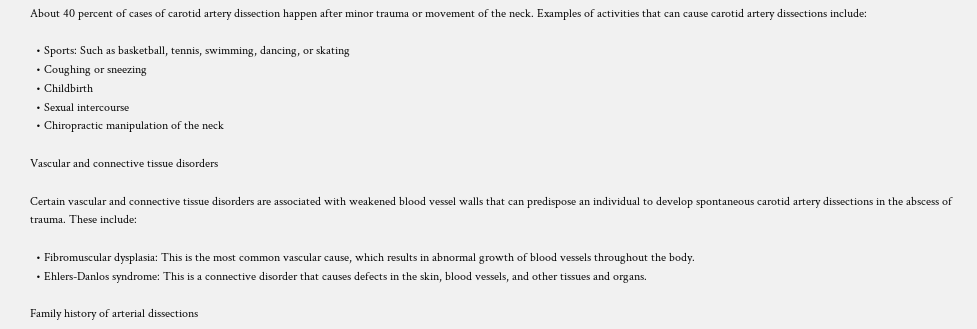About 40 percent of cases of carotid artery dissection happen after minor trauma or movement of the neck. Examples of activities that can cause carotid artery dissections include:

  • Sports: Such as basketball, tennis, swimming, dancing, or skating
  • Coughing or sneezing
  • Childbirth
  • Sexual intercourse
  • Chiropractic manipulation of the neck

Vascular and connective tissue disorders

Certain vascular and connective tissue disorders are associated with weakened blood vessel walls that can predispose an individual to develop spontaneous carotid artery dissections in the abscess of trauma. These include:

  • Fibromuscular dysplasia: This is the most common vascular cause, which results in abnormal growth of blood vessels throughout the body.
  • Ehlers-Danlos syndrome: This is a connective disorder that causes defects in the skin, blood vessels, and other tissues and organs.

Family history of arterial dissections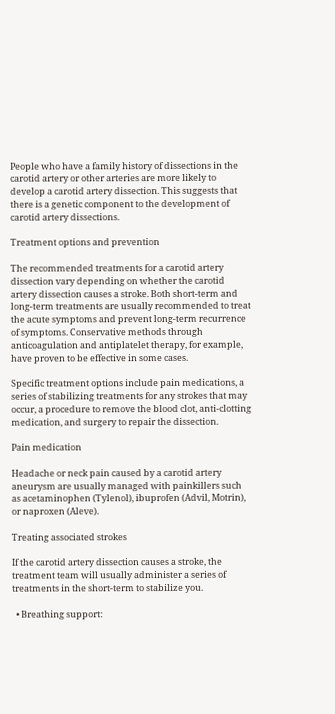People who have a family history of dissections in the carotid artery or other arteries are more likely to develop a carotid artery dissection. This suggests that there is a genetic component to the development of carotid artery dissections.

Treatment options and prevention

The recommended treatments for a carotid artery dissection vary depending on whether the carotid artery dissection causes a stroke. Both short-term and long-term treatments are usually recommended to treat the acute symptoms and prevent long-term recurrence of symptoms. Conservative methods through anticoagulation and antiplatelet therapy, for example, have proven to be effective in some cases.

Specific treatment options include pain medications, a series of stabilizing treatments for any strokes that may occur, a procedure to remove the blood clot, anti-clotting medication, and surgery to repair the dissection.

Pain medication

Headache or neck pain caused by a carotid artery aneurysm are usually managed with painkillers such as acetaminophen (Tylenol), ibuprofen (Advil, Motrin), or naproxen (Aleve).

Treating associated strokes

If the carotid artery dissection causes a stroke, the treatment team will usually administer a series of treatments in the short-term to stabilize you.

  • Breathing support: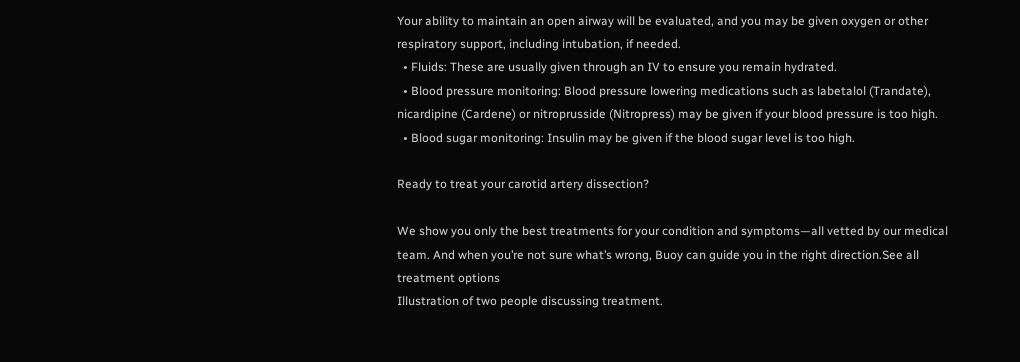Your ability to maintain an open airway will be evaluated, and you may be given oxygen or other respiratory support, including intubation, if needed.
  • Fluids: These are usually given through an IV to ensure you remain hydrated.
  • Blood pressure monitoring: Blood pressure lowering medications such as labetalol (Trandate), nicardipine (Cardene) or nitroprusside (Nitropress) may be given if your blood pressure is too high.
  • Blood sugar monitoring: Insulin may be given if the blood sugar level is too high.

Ready to treat your carotid artery dissection?

We show you only the best treatments for your condition and symptoms—all vetted by our medical team. And when you’re not sure what’s wrong, Buoy can guide you in the right direction.See all treatment options
Illustration of two people discussing treatment.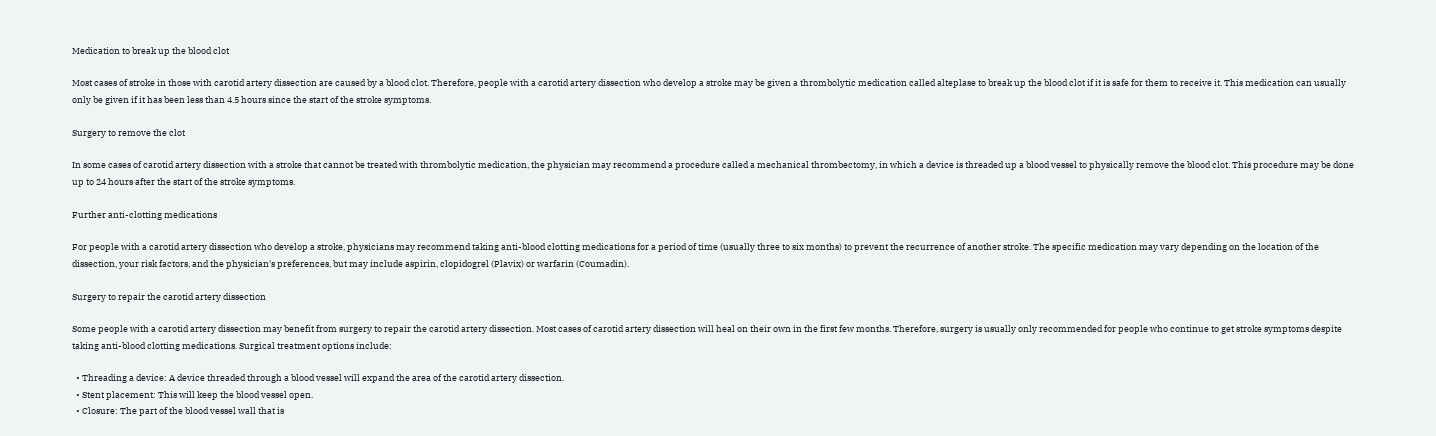Medication to break up the blood clot

Most cases of stroke in those with carotid artery dissection are caused by a blood clot. Therefore, people with a carotid artery dissection who develop a stroke may be given a thrombolytic medication called alteplase to break up the blood clot if it is safe for them to receive it. This medication can usually only be given if it has been less than 4.5 hours since the start of the stroke symptoms.

Surgery to remove the clot

In some cases of carotid artery dissection with a stroke that cannot be treated with thrombolytic medication, the physician may recommend a procedure called a mechanical thrombectomy, in which a device is threaded up a blood vessel to physically remove the blood clot. This procedure may be done up to 24 hours after the start of the stroke symptoms.

Further anti-clotting medications

For people with a carotid artery dissection who develop a stroke, physicians may recommend taking anti-blood clotting medications for a period of time (usually three to six months) to prevent the recurrence of another stroke. The specific medication may vary depending on the location of the dissection, your risk factors, and the physician's preferences, but may include aspirin, clopidogrel (Plavix) or warfarin (Coumadin).

Surgery to repair the carotid artery dissection

Some people with a carotid artery dissection may benefit from surgery to repair the carotid artery dissection. Most cases of carotid artery dissection will heal on their own in the first few months. Therefore, surgery is usually only recommended for people who continue to get stroke symptoms despite taking anti-blood clotting medications. Surgical treatment options include:

  • Threading a device: A device threaded through a blood vessel will expand the area of the carotid artery dissection.
  • Stent placement: This will keep the blood vessel open.
  • Closure: The part of the blood vessel wall that is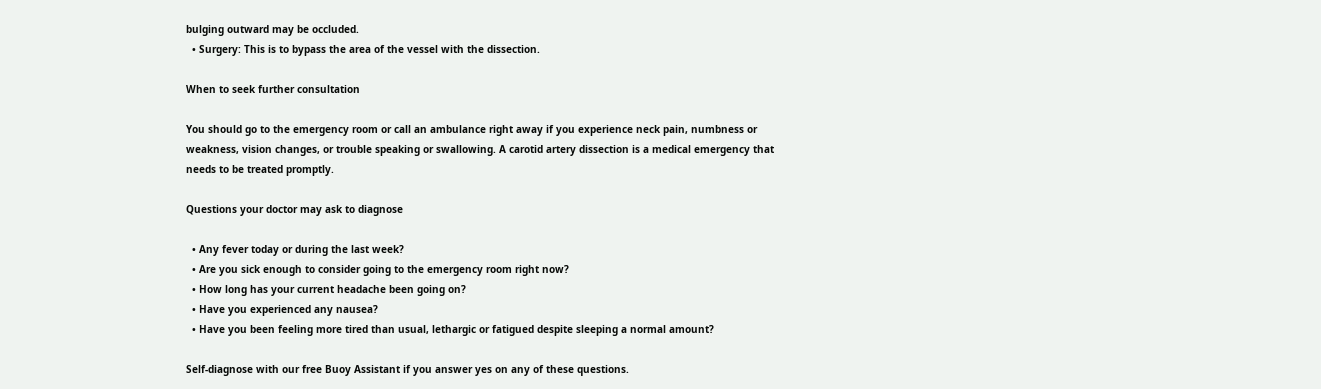bulging outward may be occluded.
  • Surgery: This is to bypass the area of the vessel with the dissection.

When to seek further consultation

You should go to the emergency room or call an ambulance right away if you experience neck pain, numbness or weakness, vision changes, or trouble speaking or swallowing. A carotid artery dissection is a medical emergency that needs to be treated promptly.

Questions your doctor may ask to diagnose

  • Any fever today or during the last week?
  • Are you sick enough to consider going to the emergency room right now?
  • How long has your current headache been going on?
  • Have you experienced any nausea?
  • Have you been feeling more tired than usual, lethargic or fatigued despite sleeping a normal amount?

Self-diagnose with our free Buoy Assistant if you answer yes on any of these questions.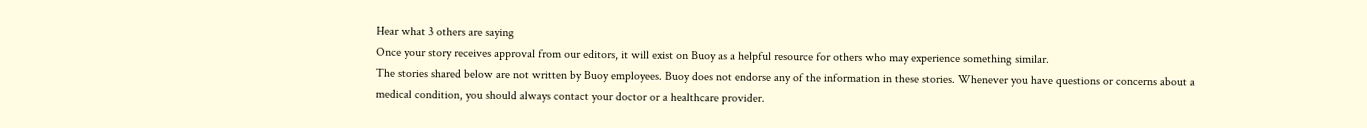Hear what 3 others are saying
Once your story receives approval from our editors, it will exist on Buoy as a helpful resource for others who may experience something similar.
The stories shared below are not written by Buoy employees. Buoy does not endorse any of the information in these stories. Whenever you have questions or concerns about a medical condition, you should always contact your doctor or a healthcare provider.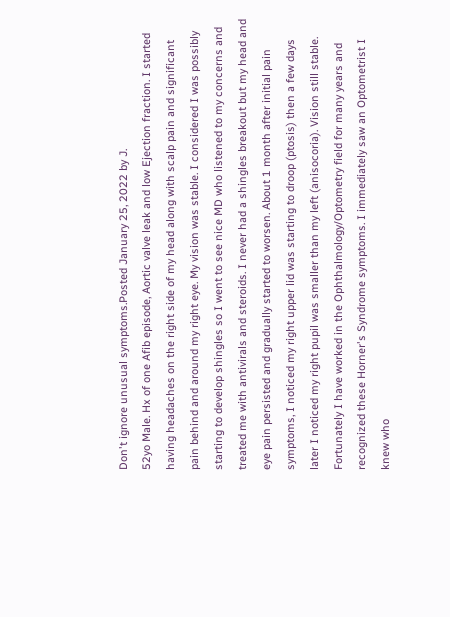Don't ignore unusual symptoms.Posted January 25, 2022 by J.
52yo Male. Hx of one Afib episode, Aortic valve leak and low Ejection fraction. I started having headaches on the right side of my head along with scalp pain and significant pain behind and around my right eye. My vision was stable. I considered I was possibly starting to develop shingles so I went to see nice MD who listened to my concerns and treated me with antivirals and steroids. I never had a shingles breakout but my head and eye pain persisted and gradually started to worsen. About 1 month after initial pain symptoms, I noticed my right upper lid was starting to droop (ptosis) then a few days later I noticed my right pupil was smaller than my left (anisocoria). Vision still stable. Fortunately I have worked in the Ophthalmology/Optometry field for many years and recognized these Horner's Syndrome symptoms. I immediately saw an Optometrist I knew who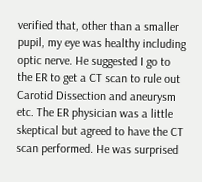verified that, other than a smaller pupil, my eye was healthy including optic nerve. He suggested I go to the ER to get a CT scan to rule out Carotid Dissection and aneurysm etc. The ER physician was a little skeptical but agreed to have the CT scan performed. He was surprised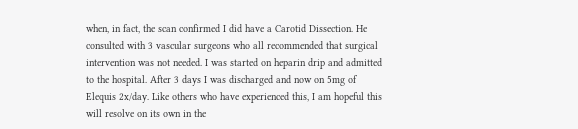when, in fact, the scan confirmed I did have a Carotid Dissection. He consulted with 3 vascular surgeons who all recommended that surgical intervention was not needed. I was started on heparin drip and admitted to the hospital. After 3 days I was discharged and now on 5mg of Elequis 2x/day. Like others who have experienced this, I am hopeful this will resolve on its own in the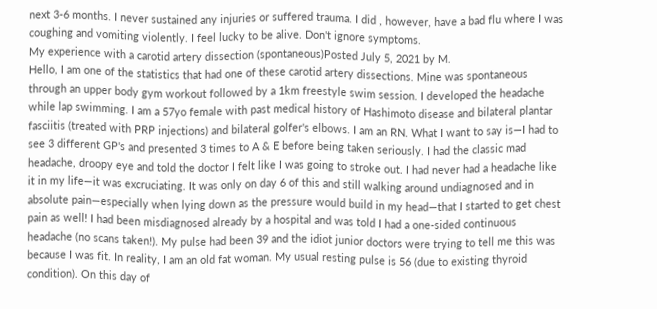next 3-6 months. I never sustained any injuries or suffered trauma. I did , however, have a bad flu where I was coughing and vomiting violently. I feel lucky to be alive. Don't ignore symptoms.
My experience with a carotid artery dissection (spontaneous)Posted July 5, 2021 by M.
Hello, I am one of the statistics that had one of these carotid artery dissections. Mine was spontaneous through an upper body gym workout followed by a 1km freestyle swim session. I developed the headache while lap swimming. I am a 57yo female with past medical history of Hashimoto disease and bilateral plantar fasciitis (treated with PRP injections) and bilateral golfer's elbows. I am an RN. What I want to say is—I had to see 3 different GP's and presented 3 times to A & E before being taken seriously. I had the classic mad headache, droopy eye and told the doctor I felt like I was going to stroke out. I had never had a headache like it in my life—it was excruciating. It was only on day 6 of this and still walking around undiagnosed and in absolute pain—especially when lying down as the pressure would build in my head—that I started to get chest pain as well! I had been misdiagnosed already by a hospital and was told I had a one-sided continuous headache (no scans taken!). My pulse had been 39 and the idiot junior doctors were trying to tell me this was because I was fit. In reality, I am an old fat woman. My usual resting pulse is 56 (due to existing thyroid condition). On this day of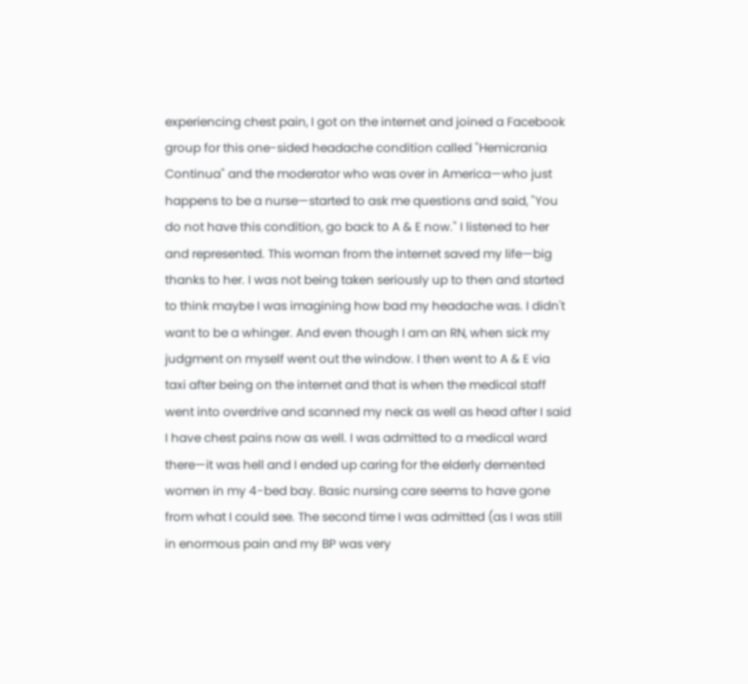experiencing chest pain, I got on the internet and joined a Facebook group for this one-sided headache condition called "Hemicrania Continua" and the moderator who was over in America—who just happens to be a nurse—started to ask me questions and said, "You do not have this condition, go back to A & E now." I listened to her and represented. This woman from the internet saved my life—big thanks to her. I was not being taken seriously up to then and started to think maybe I was imagining how bad my headache was. I didn't want to be a whinger. And even though I am an RN, when sick my judgment on myself went out the window. I then went to A & E via taxi after being on the internet and that is when the medical staff went into overdrive and scanned my neck as well as head after I said I have chest pains now as well. I was admitted to a medical ward there—it was hell and I ended up caring for the elderly demented women in my 4-bed bay. Basic nursing care seems to have gone from what I could see. The second time I was admitted (as I was still in enormous pain and my BP was very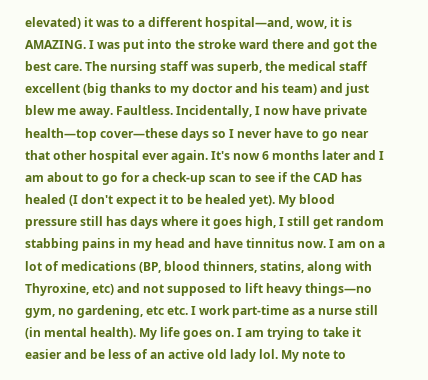elevated) it was to a different hospital—and, wow, it is AMAZING. I was put into the stroke ward there and got the best care. The nursing staff was superb, the medical staff excellent (big thanks to my doctor and his team) and just blew me away. Faultless. Incidentally, I now have private health—top cover—these days so I never have to go near that other hospital ever again. It's now 6 months later and I am about to go for a check-up scan to see if the CAD has healed (I don't expect it to be healed yet). My blood pressure still has days where it goes high, I still get random stabbing pains in my head and have tinnitus now. I am on a lot of medications (BP, blood thinners, statins, along with Thyroxine, etc) and not supposed to lift heavy things—no gym, no gardening, etc etc. I work part-time as a nurse still (in mental health). My life goes on. I am trying to take it easier and be less of an active old lady lol. My note to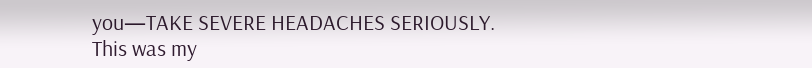you—TAKE SEVERE HEADACHES SERIOUSLY.
This was my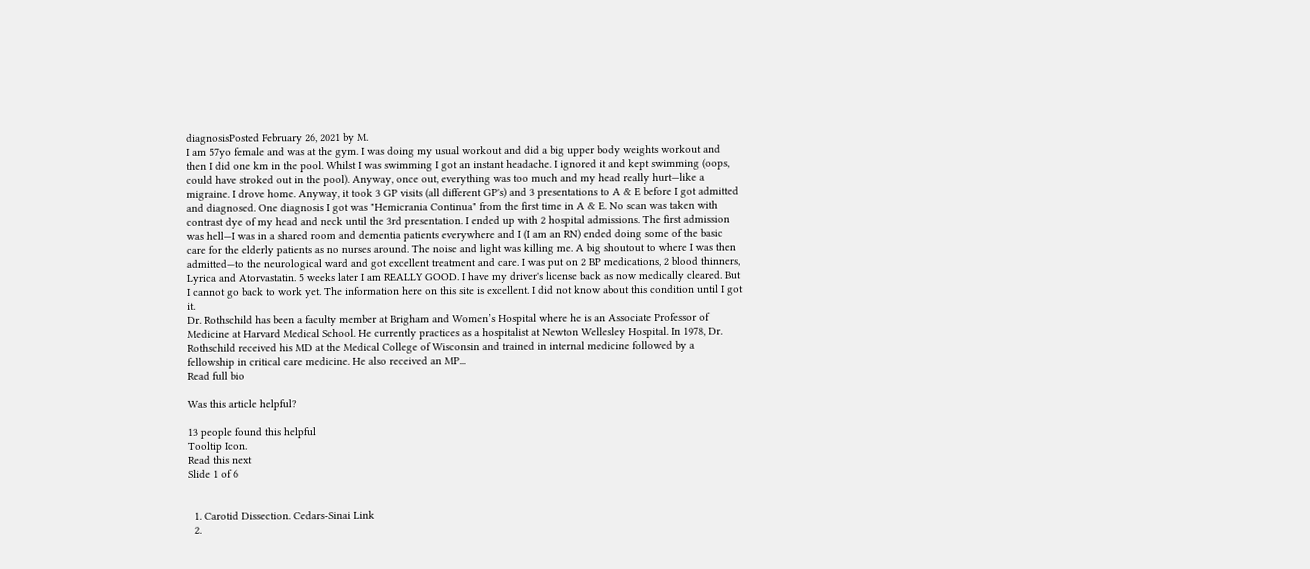diagnosisPosted February 26, 2021 by M.
I am 57yo female and was at the gym. I was doing my usual workout and did a big upper body weights workout and then I did one km in the pool. Whilst I was swimming I got an instant headache. I ignored it and kept swimming (oops, could have stroked out in the pool). Anyway, once out, everything was too much and my head really hurt—like a migraine. I drove home. Anyway, it took 3 GP visits (all different GP's) and 3 presentations to A & E before I got admitted and diagnosed. One diagnosis I got was "Hemicrania Continua" from the first time in A & E. No scan was taken with contrast dye of my head and neck until the 3rd presentation. I ended up with 2 hospital admissions. The first admission was hell—I was in a shared room and dementia patients everywhere and I (I am an RN) ended doing some of the basic care for the elderly patients as no nurses around. The noise and light was killing me. A big shoutout to where I was then admitted—to the neurological ward and got excellent treatment and care. I was put on 2 BP medications, 2 blood thinners, Lyrica and Atorvastatin. 5 weeks later I am REALLY GOOD. I have my driver's license back as now medically cleared. But I cannot go back to work yet. The information here on this site is excellent. I did not know about this condition until I got it.
Dr. Rothschild has been a faculty member at Brigham and Women’s Hospital where he is an Associate Professor of Medicine at Harvard Medical School. He currently practices as a hospitalist at Newton Wellesley Hospital. In 1978, Dr. Rothschild received his MD at the Medical College of Wisconsin and trained in internal medicine followed by a fellowship in critical care medicine. He also received an MP...
Read full bio

Was this article helpful?

13 people found this helpful
Tooltip Icon.
Read this next
Slide 1 of 6


  1. Carotid Dissection. Cedars-Sinai Link
  2.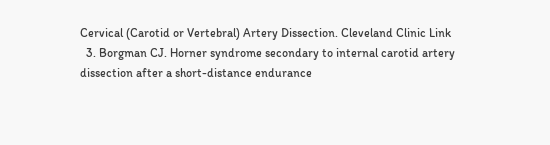Cervical (Carotid or Vertebral) Artery Dissection. Cleveland Clinic Link
  3. Borgman CJ. Horner syndrome secondary to internal carotid artery dissection after a short-distance endurance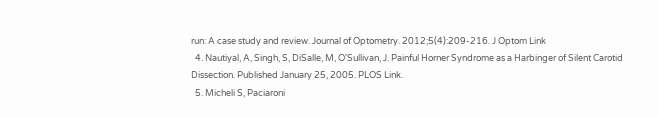run: A case study and review. Journal of Optometry. 2012;5(4):209-216. J Optom Link
  4. Nautiyal, A, Singh, S, DiSalle, M, O'Sullivan, J. Painful Horner Syndrome as a Harbinger of Silent Carotid Dissection. Published January 25, 2005. PLOS Link.
  5. Micheli S, Paciaroni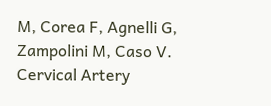M, Corea F, Agnelli G, Zampolini M, Caso V. Cervical Artery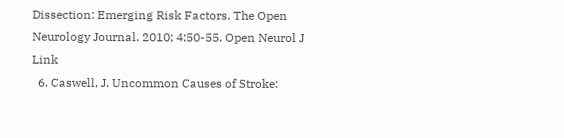Dissection: Emerging Risk Factors. The Open Neurology Journal. 2010; 4:50-55. Open Neurol J Link
  6. Caswell, J. Uncommon Causes of Stroke: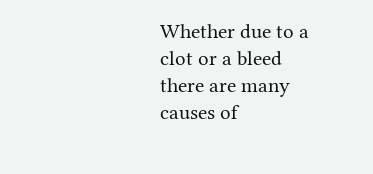Whether due to a clot or a bleed there are many causes of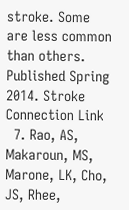stroke. Some are less common than others. Published Spring 2014. Stroke Connection Link
  7. Rao, AS, Makaroun, MS, Marone, LK, Cho, JS, Rhee,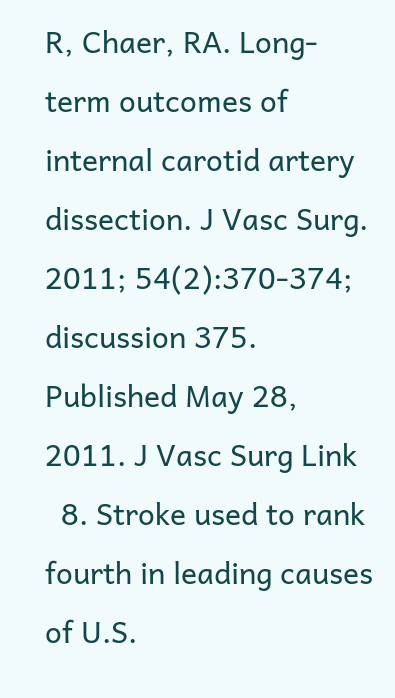R, Chaer, RA. Long-term outcomes of internal carotid artery dissection. J Vasc Surg. 2011; 54(2):370-374; discussion 375. Published May 28, 2011. J Vasc Surg Link
  8. Stroke used to rank fourth in leading causes of U.S.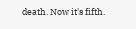death. Now it's fifth.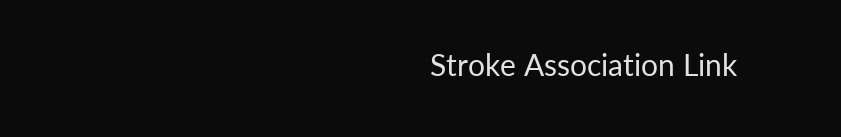Stroke Association Link